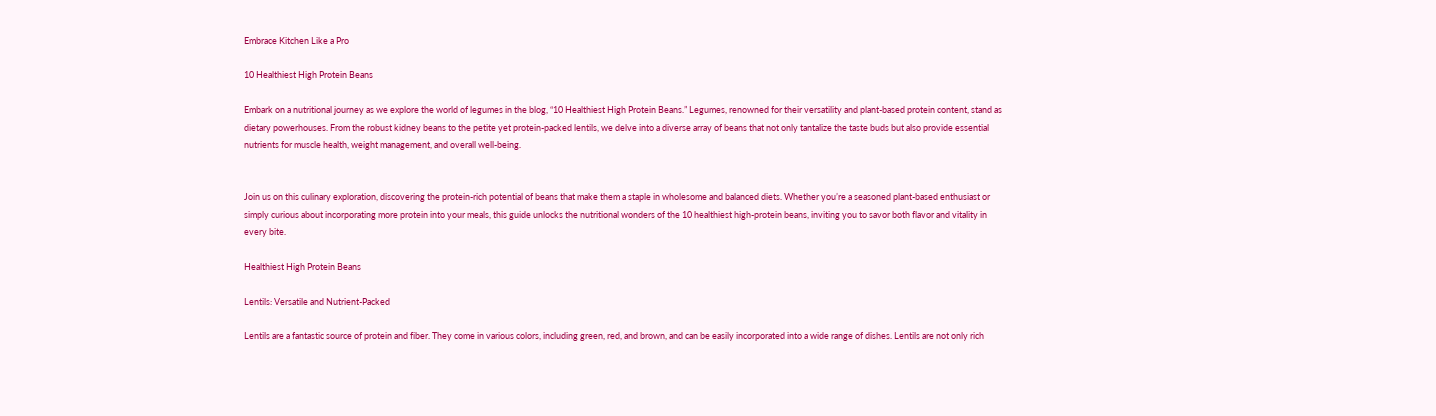Embrace Kitchen Like a Pro

10 Healthiest High Protein Beans

Embark on a nutritional journey as we explore the world of legumes in the blog, “10 Healthiest High Protein Beans.” Legumes, renowned for their versatility and plant-based protein content, stand as dietary powerhouses. From the robust kidney beans to the petite yet protein-packed lentils, we delve into a diverse array of beans that not only tantalize the taste buds but also provide essential nutrients for muscle health, weight management, and overall well-being.


Join us on this culinary exploration, discovering the protein-rich potential of beans that make them a staple in wholesome and balanced diets. Whether you’re a seasoned plant-based enthusiast or simply curious about incorporating more protein into your meals, this guide unlocks the nutritional wonders of the 10 healthiest high-protein beans, inviting you to savor both flavor and vitality in every bite.

Healthiest High Protein Beans

Lentils: Versatile and Nutrient-Packed

Lentils are a fantastic source of protein and fiber. They come in various colors, including green, red, and brown, and can be easily incorporated into a wide range of dishes. Lentils are not only rich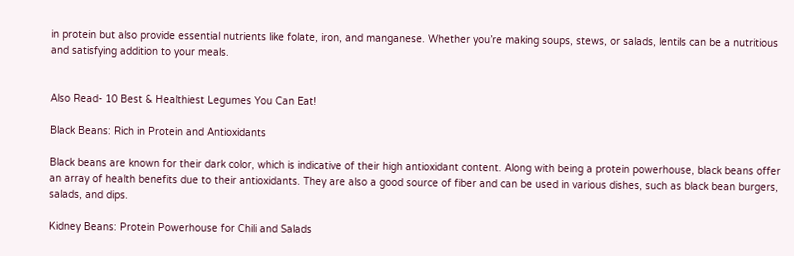in protein but also provide essential nutrients like folate, iron, and manganese. Whether you’re making soups, stews, or salads, lentils can be a nutritious and satisfying addition to your meals.


Also Read- 10 Best & Healthiest Legumes You Can Eat!

Black Beans: Rich in Protein and Antioxidants

Black beans are known for their dark color, which is indicative of their high antioxidant content. Along with being a protein powerhouse, black beans offer an array of health benefits due to their antioxidants. They are also a good source of fiber and can be used in various dishes, such as black bean burgers, salads, and dips.

Kidney Beans: Protein Powerhouse for Chili and Salads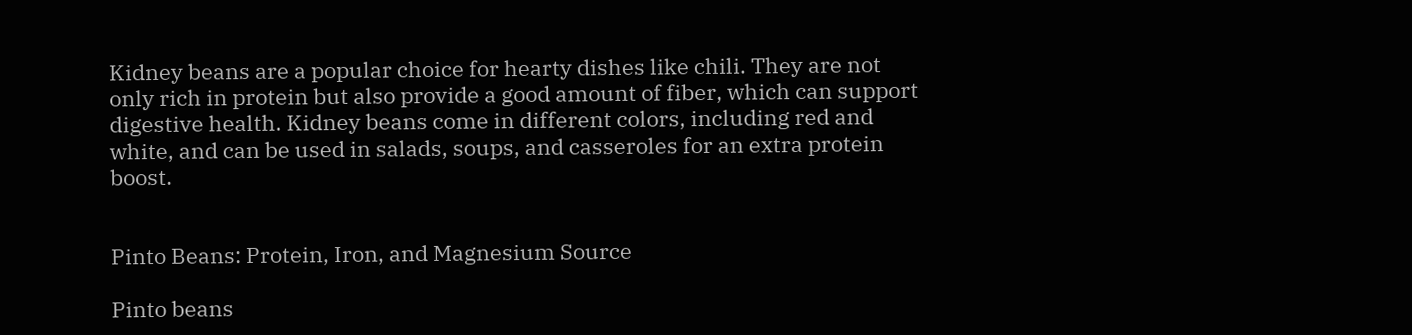Kidney beans are a popular choice for hearty dishes like chili. They are not only rich in protein but also provide a good amount of fiber, which can support digestive health. Kidney beans come in different colors, including red and white, and can be used in salads, soups, and casseroles for an extra protein boost.


Pinto Beans: Protein, Iron, and Magnesium Source

Pinto beans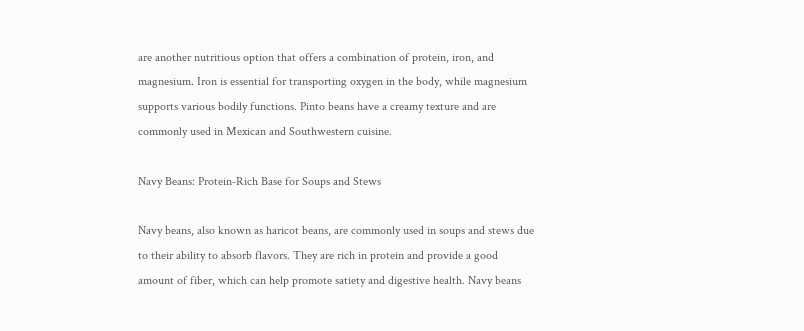are another nutritious option that offers a combination of protein, iron, and magnesium. Iron is essential for transporting oxygen in the body, while magnesium supports various bodily functions. Pinto beans have a creamy texture and are commonly used in Mexican and Southwestern cuisine.

Navy Beans: Protein-Rich Base for Soups and Stews

Navy beans, also known as haricot beans, are commonly used in soups and stews due to their ability to absorb flavors. They are rich in protein and provide a good amount of fiber, which can help promote satiety and digestive health. Navy beans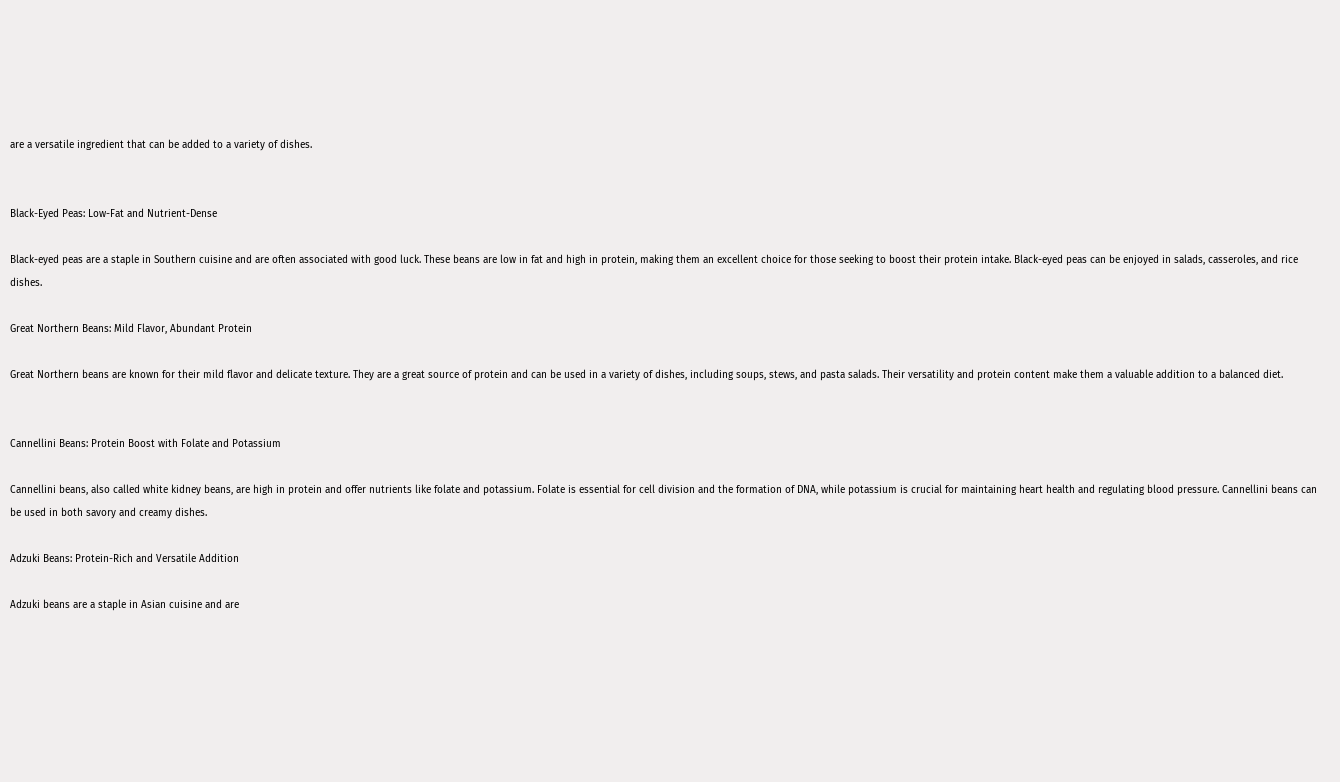are a versatile ingredient that can be added to a variety of dishes.


Black-Eyed Peas: Low-Fat and Nutrient-Dense

Black-eyed peas are a staple in Southern cuisine and are often associated with good luck. These beans are low in fat and high in protein, making them an excellent choice for those seeking to boost their protein intake. Black-eyed peas can be enjoyed in salads, casseroles, and rice dishes.

Great Northern Beans: Mild Flavor, Abundant Protein

Great Northern beans are known for their mild flavor and delicate texture. They are a great source of protein and can be used in a variety of dishes, including soups, stews, and pasta salads. Their versatility and protein content make them a valuable addition to a balanced diet.


Cannellini Beans: Protein Boost with Folate and Potassium

Cannellini beans, also called white kidney beans, are high in protein and offer nutrients like folate and potassium. Folate is essential for cell division and the formation of DNA, while potassium is crucial for maintaining heart health and regulating blood pressure. Cannellini beans can be used in both savory and creamy dishes.

Adzuki Beans: Protein-Rich and Versatile Addition

Adzuki beans are a staple in Asian cuisine and are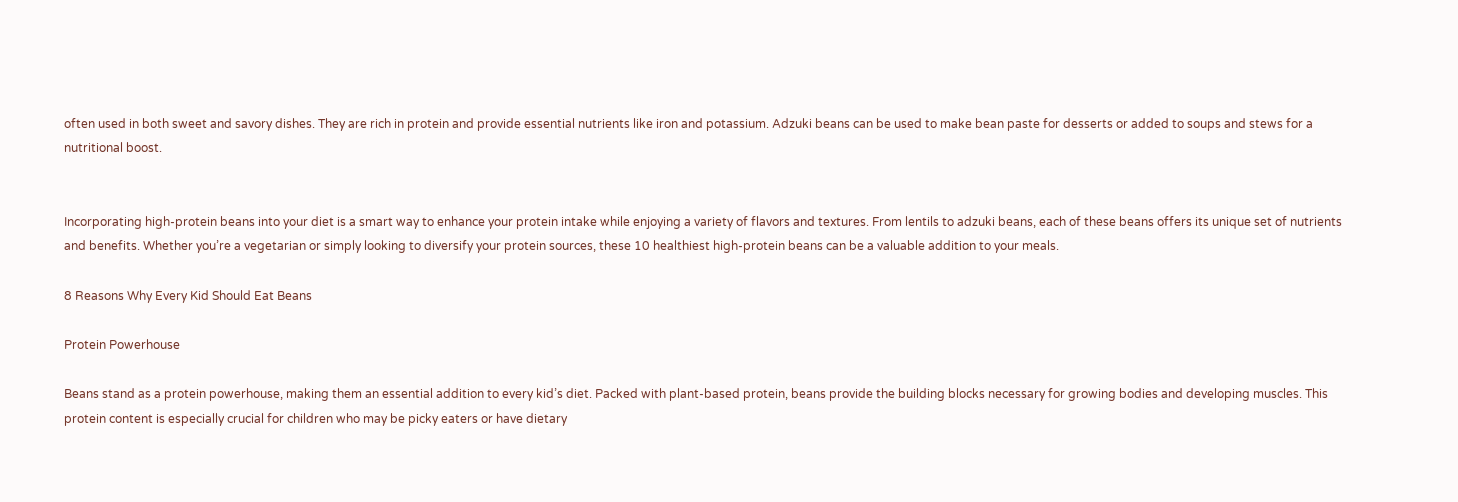often used in both sweet and savory dishes. They are rich in protein and provide essential nutrients like iron and potassium. Adzuki beans can be used to make bean paste for desserts or added to soups and stews for a nutritional boost.


Incorporating high-protein beans into your diet is a smart way to enhance your protein intake while enjoying a variety of flavors and textures. From lentils to adzuki beans, each of these beans offers its unique set of nutrients and benefits. Whether you’re a vegetarian or simply looking to diversify your protein sources, these 10 healthiest high-protein beans can be a valuable addition to your meals.

8 Reasons Why Every Kid Should Eat Beans

Protein Powerhouse

Beans stand as a protein powerhouse, making them an essential addition to every kid’s diet. Packed with plant-based protein, beans provide the building blocks necessary for growing bodies and developing muscles. This protein content is especially crucial for children who may be picky eaters or have dietary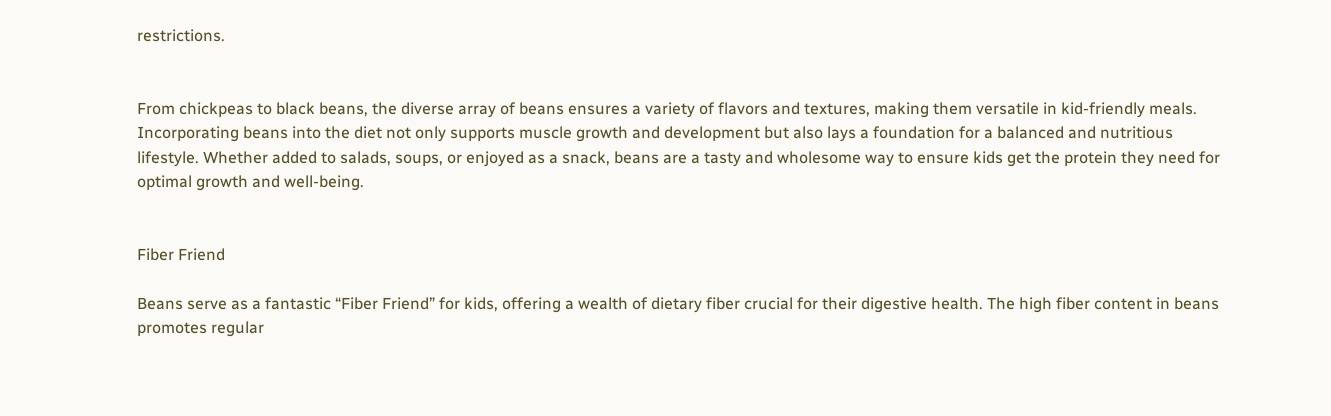restrictions.


From chickpeas to black beans, the diverse array of beans ensures a variety of flavors and textures, making them versatile in kid-friendly meals. Incorporating beans into the diet not only supports muscle growth and development but also lays a foundation for a balanced and nutritious lifestyle. Whether added to salads, soups, or enjoyed as a snack, beans are a tasty and wholesome way to ensure kids get the protein they need for optimal growth and well-being.


Fiber Friend

Beans serve as a fantastic “Fiber Friend” for kids, offering a wealth of dietary fiber crucial for their digestive health. The high fiber content in beans promotes regular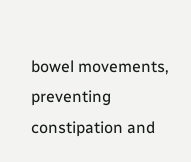bowel movements, preventing constipation and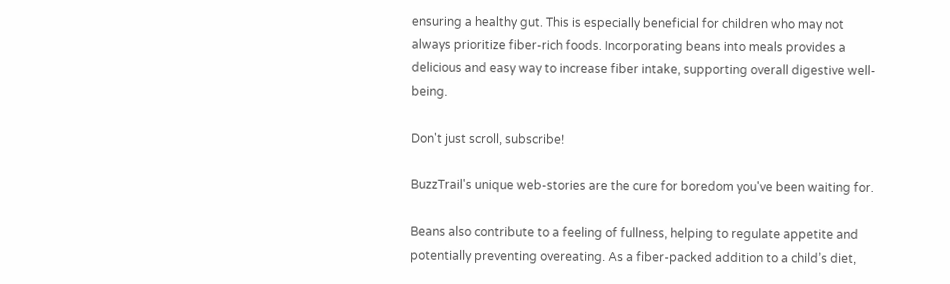ensuring a healthy gut. This is especially beneficial for children who may not always prioritize fiber-rich foods. Incorporating beans into meals provides a delicious and easy way to increase fiber intake, supporting overall digestive well-being.

Don't just scroll, subscribe!

BuzzTrail's unique web-stories are the cure for boredom you've been waiting for.

Beans also contribute to a feeling of fullness, helping to regulate appetite and potentially preventing overeating. As a fiber-packed addition to a child’s diet,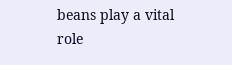beans play a vital role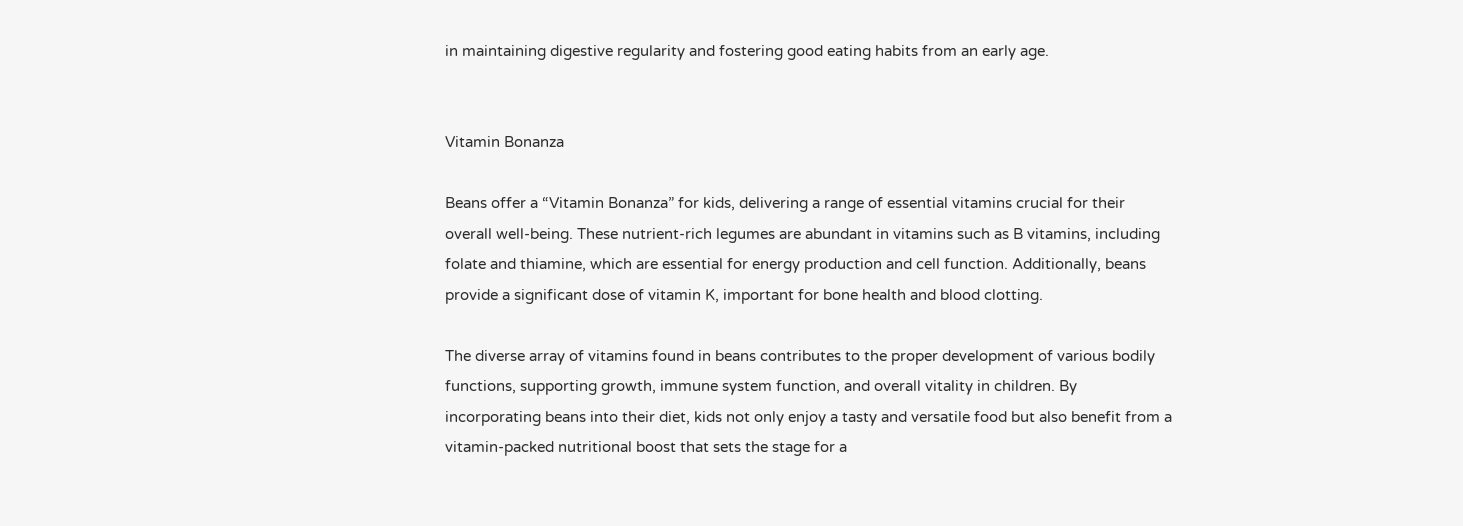in maintaining digestive regularity and fostering good eating habits from an early age.


Vitamin Bonanza

Beans offer a “Vitamin Bonanza” for kids, delivering a range of essential vitamins crucial for their overall well-being. These nutrient-rich legumes are abundant in vitamins such as B vitamins, including folate and thiamine, which are essential for energy production and cell function. Additionally, beans provide a significant dose of vitamin K, important for bone health and blood clotting.

The diverse array of vitamins found in beans contributes to the proper development of various bodily functions, supporting growth, immune system function, and overall vitality in children. By incorporating beans into their diet, kids not only enjoy a tasty and versatile food but also benefit from a vitamin-packed nutritional boost that sets the stage for a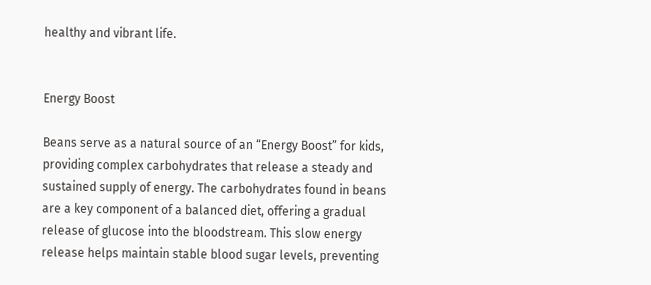healthy and vibrant life.


Energy Boost

Beans serve as a natural source of an “Energy Boost” for kids, providing complex carbohydrates that release a steady and sustained supply of energy. The carbohydrates found in beans are a key component of a balanced diet, offering a gradual release of glucose into the bloodstream. This slow energy release helps maintain stable blood sugar levels, preventing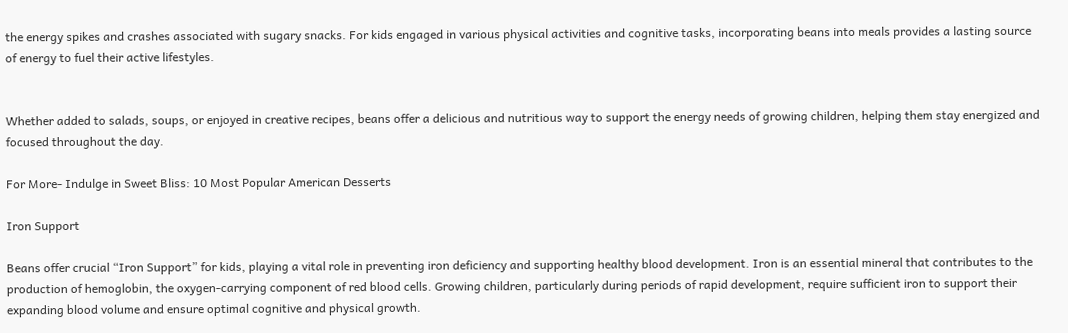the energy spikes and crashes associated with sugary snacks. For kids engaged in various physical activities and cognitive tasks, incorporating beans into meals provides a lasting source of energy to fuel their active lifestyles.


Whether added to salads, soups, or enjoyed in creative recipes, beans offer a delicious and nutritious way to support the energy needs of growing children, helping them stay energized and focused throughout the day.

For More- Indulge in Sweet Bliss: 10 Most Popular American Desserts

Iron Support

Beans offer crucial “Iron Support” for kids, playing a vital role in preventing iron deficiency and supporting healthy blood development. Iron is an essential mineral that contributes to the production of hemoglobin, the oxygen-carrying component of red blood cells. Growing children, particularly during periods of rapid development, require sufficient iron to support their expanding blood volume and ensure optimal cognitive and physical growth.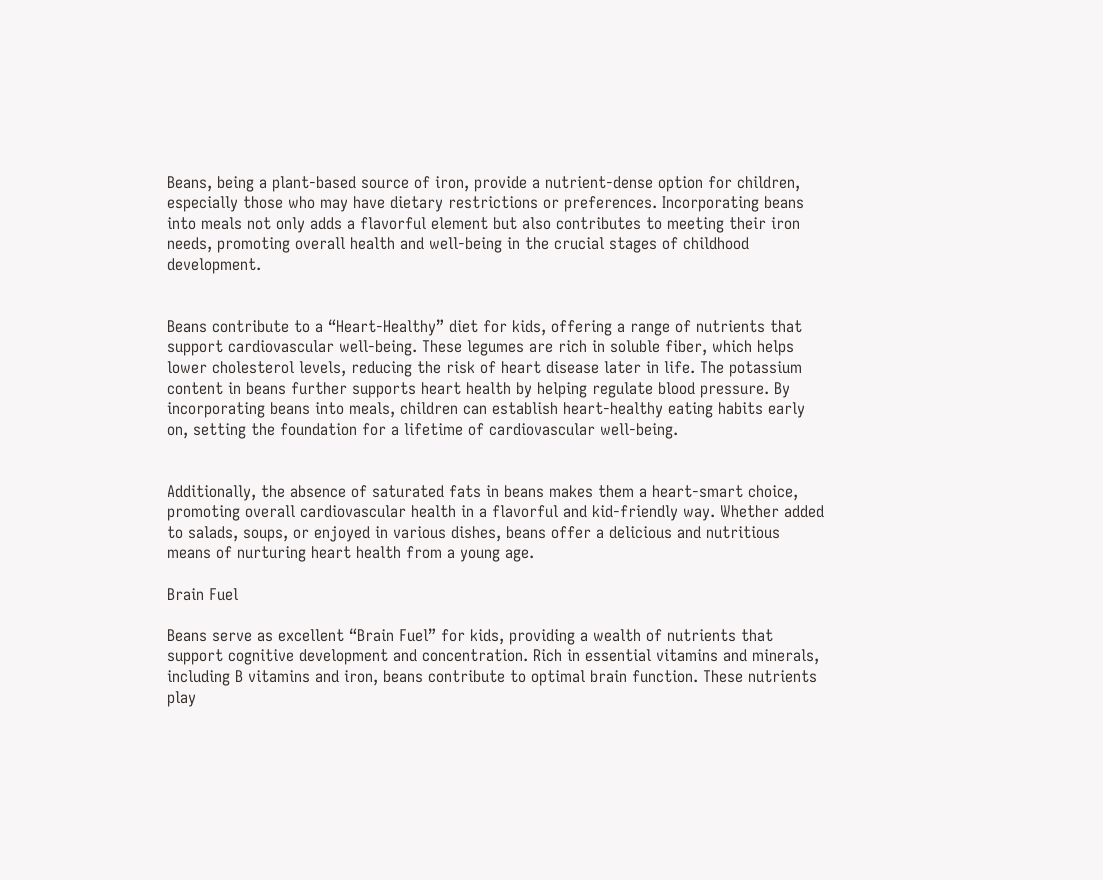Beans, being a plant-based source of iron, provide a nutrient-dense option for children, especially those who may have dietary restrictions or preferences. Incorporating beans into meals not only adds a flavorful element but also contributes to meeting their iron needs, promoting overall health and well-being in the crucial stages of childhood development.


Beans contribute to a “Heart-Healthy” diet for kids, offering a range of nutrients that support cardiovascular well-being. These legumes are rich in soluble fiber, which helps lower cholesterol levels, reducing the risk of heart disease later in life. The potassium content in beans further supports heart health by helping regulate blood pressure. By incorporating beans into meals, children can establish heart-healthy eating habits early on, setting the foundation for a lifetime of cardiovascular well-being.


Additionally, the absence of saturated fats in beans makes them a heart-smart choice, promoting overall cardiovascular health in a flavorful and kid-friendly way. Whether added to salads, soups, or enjoyed in various dishes, beans offer a delicious and nutritious means of nurturing heart health from a young age.

Brain Fuel

Beans serve as excellent “Brain Fuel” for kids, providing a wealth of nutrients that support cognitive development and concentration. Rich in essential vitamins and minerals, including B vitamins and iron, beans contribute to optimal brain function. These nutrients play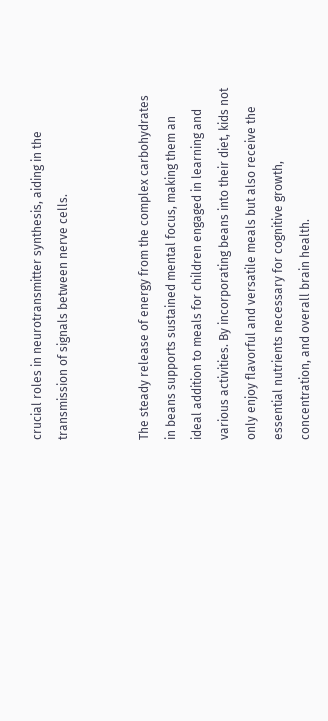crucial roles in neurotransmitter synthesis, aiding in the transmission of signals between nerve cells.


The steady release of energy from the complex carbohydrates in beans supports sustained mental focus, making them an ideal addition to meals for children engaged in learning and various activities. By incorporating beans into their diet, kids not only enjoy flavorful and versatile meals but also receive the essential nutrients necessary for cognitive growth, concentration, and overall brain health.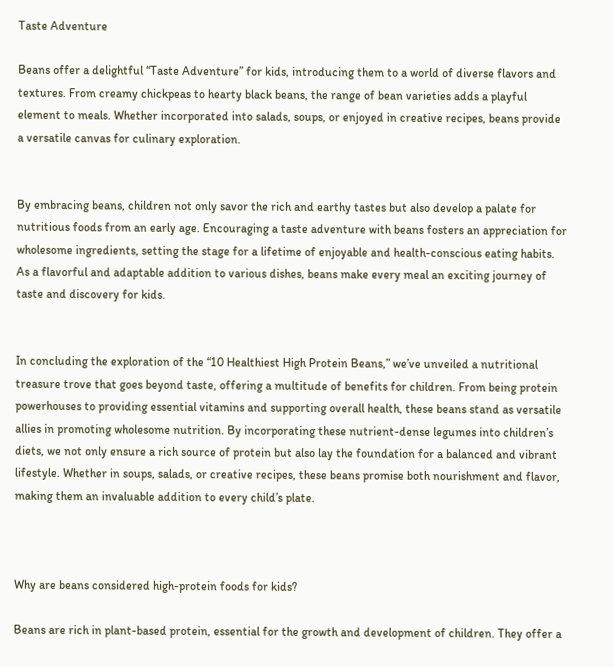Taste Adventure

Beans offer a delightful “Taste Adventure” for kids, introducing them to a world of diverse flavors and textures. From creamy chickpeas to hearty black beans, the range of bean varieties adds a playful element to meals. Whether incorporated into salads, soups, or enjoyed in creative recipes, beans provide a versatile canvas for culinary exploration.


By embracing beans, children not only savor the rich and earthy tastes but also develop a palate for nutritious foods from an early age. Encouraging a taste adventure with beans fosters an appreciation for wholesome ingredients, setting the stage for a lifetime of enjoyable and health-conscious eating habits. As a flavorful and adaptable addition to various dishes, beans make every meal an exciting journey of taste and discovery for kids.


In concluding the exploration of the “10 Healthiest High Protein Beans,” we’ve unveiled a nutritional treasure trove that goes beyond taste, offering a multitude of benefits for children. From being protein powerhouses to providing essential vitamins and supporting overall health, these beans stand as versatile allies in promoting wholesome nutrition. By incorporating these nutrient-dense legumes into children’s diets, we not only ensure a rich source of protein but also lay the foundation for a balanced and vibrant lifestyle. Whether in soups, salads, or creative recipes, these beans promise both nourishment and flavor, making them an invaluable addition to every child’s plate.



Why are beans considered high-protein foods for kids?

Beans are rich in plant-based protein, essential for the growth and development of children. They offer a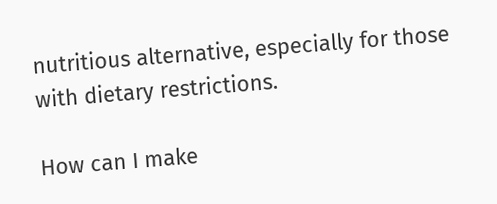nutritious alternative, especially for those with dietary restrictions.

How can I make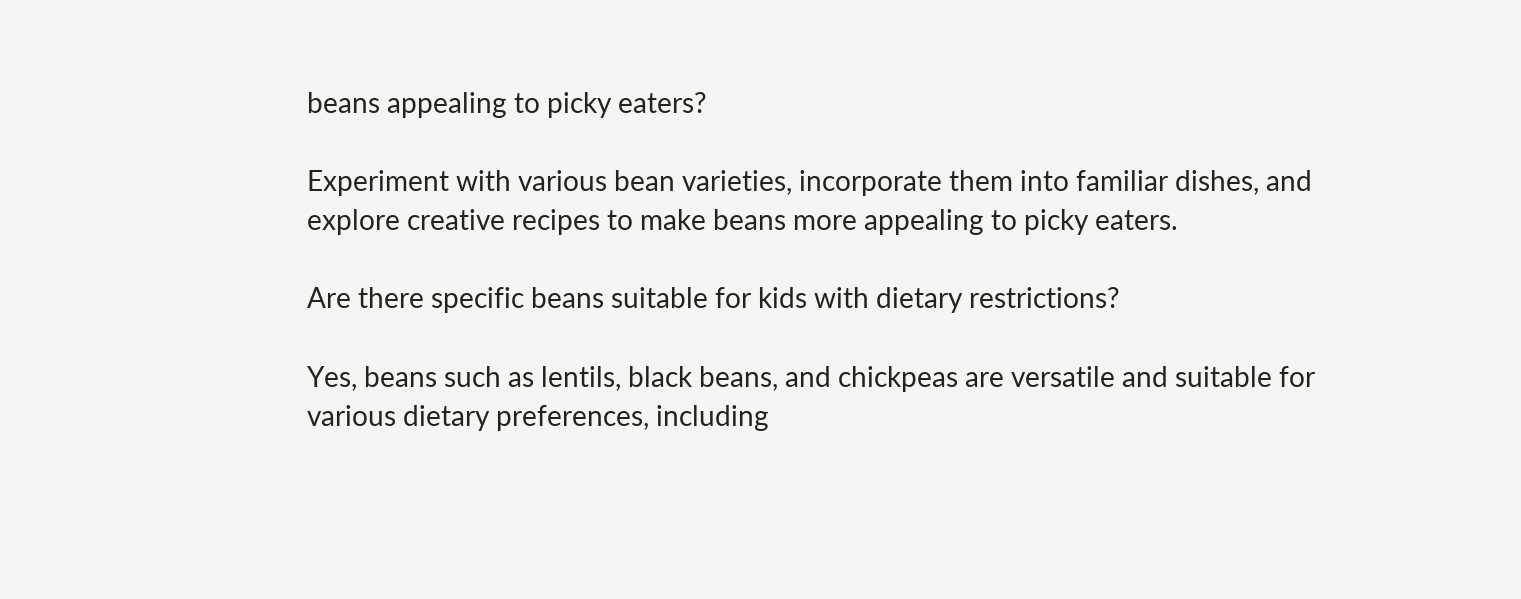beans appealing to picky eaters?

Experiment with various bean varieties, incorporate them into familiar dishes, and explore creative recipes to make beans more appealing to picky eaters.

Are there specific beans suitable for kids with dietary restrictions?

Yes, beans such as lentils, black beans, and chickpeas are versatile and suitable for various dietary preferences, including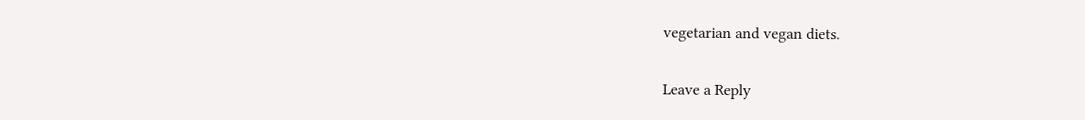vegetarian and vegan diets.

Leave a Reply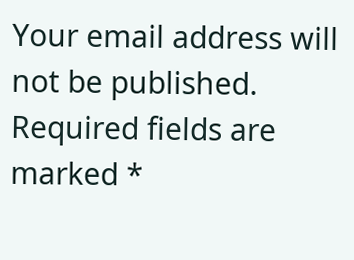Your email address will not be published. Required fields are marked *